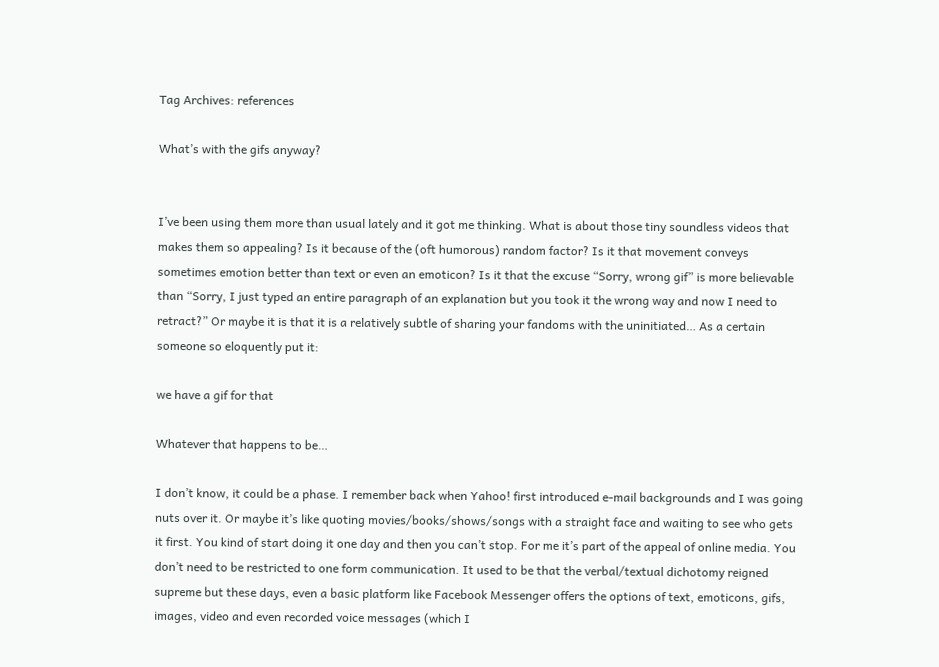Tag Archives: references

What’s with the gifs anyway?


I’ve been using them more than usual lately and it got me thinking. What is about those tiny soundless videos that makes them so appealing? Is it because of the (oft humorous) random factor? Is it that movement conveys sometimes emotion better than text or even an emoticon? Is it that the excuse “Sorry, wrong gif” is more believable than “Sorry, I just typed an entire paragraph of an explanation but you took it the wrong way and now I need to retract?” Or maybe it is that it is a relatively subtle of sharing your fandoms with the uninitiated… As a certain someone so eloquently put it:

we have a gif for that

Whatever that happens to be…

I don’t know, it could be a phase. I remember back when Yahoo! first introduced e-mail backgrounds and I was going nuts over it. Or maybe it’s like quoting movies/books/shows/songs with a straight face and waiting to see who gets it first. You kind of start doing it one day and then you can’t stop. For me it’s part of the appeal of online media. You don’t need to be restricted to one form communication. It used to be that the verbal/textual dichotomy reigned supreme but these days, even a basic platform like Facebook Messenger offers the options of text, emoticons, gifs, images, video and even recorded voice messages (which I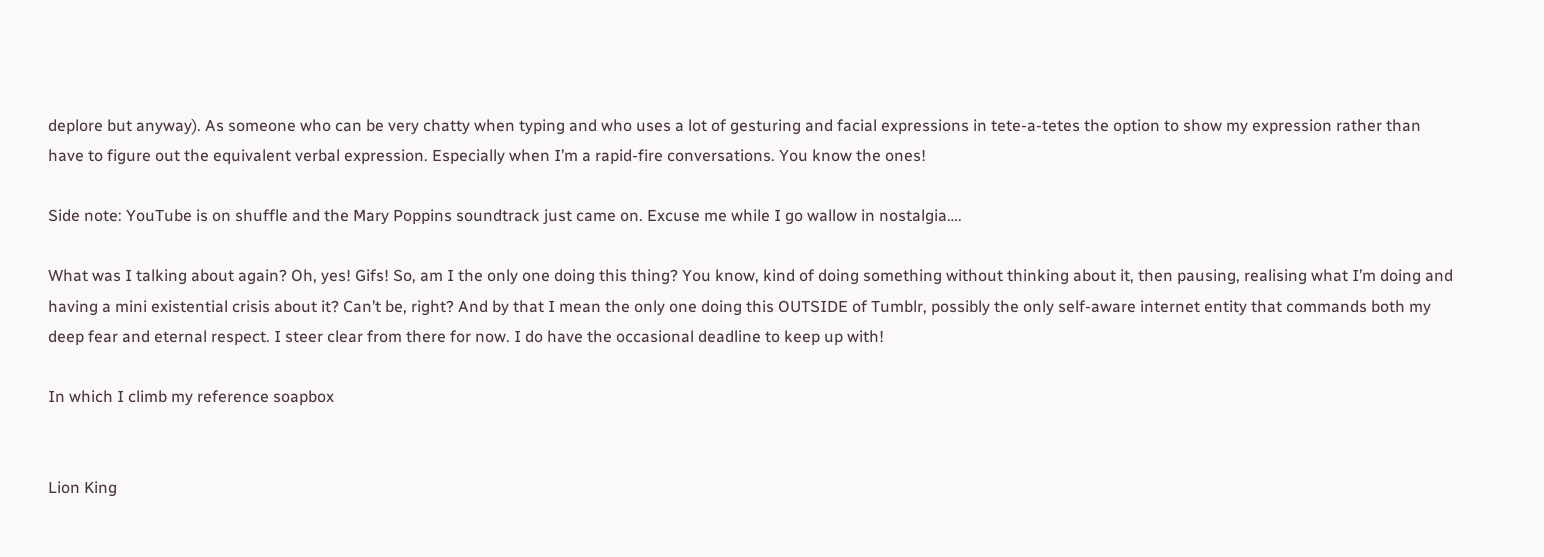deplore but anyway). As someone who can be very chatty when typing and who uses a lot of gesturing and facial expressions in tete-a-tetes the option to show my expression rather than have to figure out the equivalent verbal expression. Especially when I’m a rapid-fire conversations. You know the ones!

Side note: YouTube is on shuffle and the Mary Poppins soundtrack just came on. Excuse me while I go wallow in nostalgia….

What was I talking about again? Oh, yes! Gifs! So, am I the only one doing this thing? You know, kind of doing something without thinking about it, then pausing, realising what I’m doing and having a mini existential crisis about it? Can’t be, right? And by that I mean the only one doing this OUTSIDE of Tumblr, possibly the only self-aware internet entity that commands both my deep fear and eternal respect. I steer clear from there for now. I do have the occasional deadline to keep up with!

In which I climb my reference soapbox


Lion King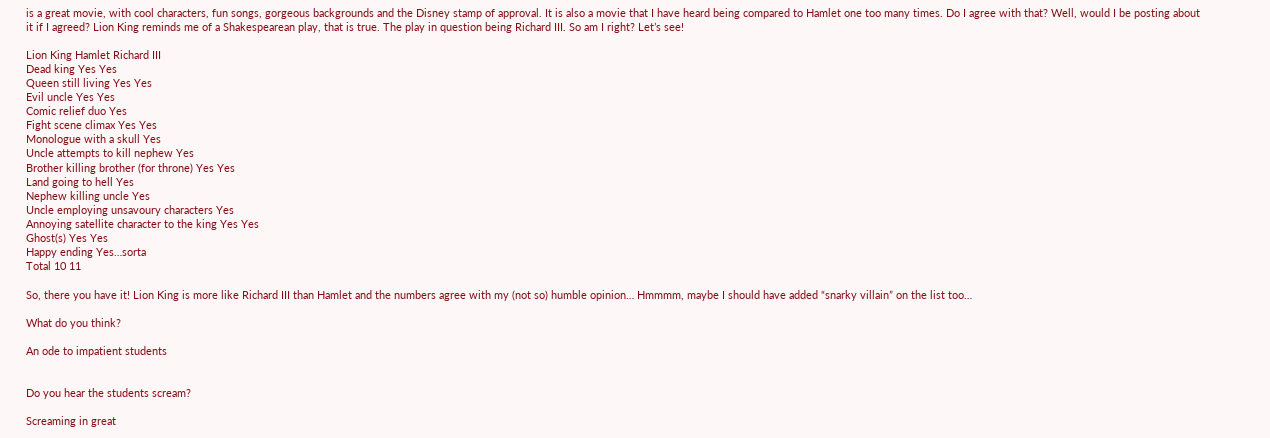is a great movie, with cool characters, fun songs, gorgeous backgrounds and the Disney stamp of approval. It is also a movie that I have heard being compared to Hamlet one too many times. Do I agree with that? Well, would I be posting about it if I agreed? Lion King reminds me of a Shakespearean play, that is true. The play in question being Richard III. So am I right? Let’s see!

Lion King Hamlet Richard III
Dead king Yes Yes
Queen still living Yes Yes
Evil uncle Yes Yes
Comic relief duo Yes
Fight scene climax Yes Yes
Monologue with a skull Yes
Uncle attempts to kill nephew Yes
Brother killing brother (for throne) Yes Yes
Land going to hell Yes
Nephew killing uncle Yes
Uncle employing unsavoury characters Yes
Annoying satellite character to the king Yes Yes
Ghost(s) Yes Yes
Happy ending Yes…sorta
Total 10 11

So, there you have it! Lion King is more like Richard III than Hamlet and the numbers agree with my (not so) humble opinion… Hmmmm, maybe I should have added “snarky villain” on the list too…

What do you think?

An ode to impatient students


Do you hear the students scream?

Screaming in great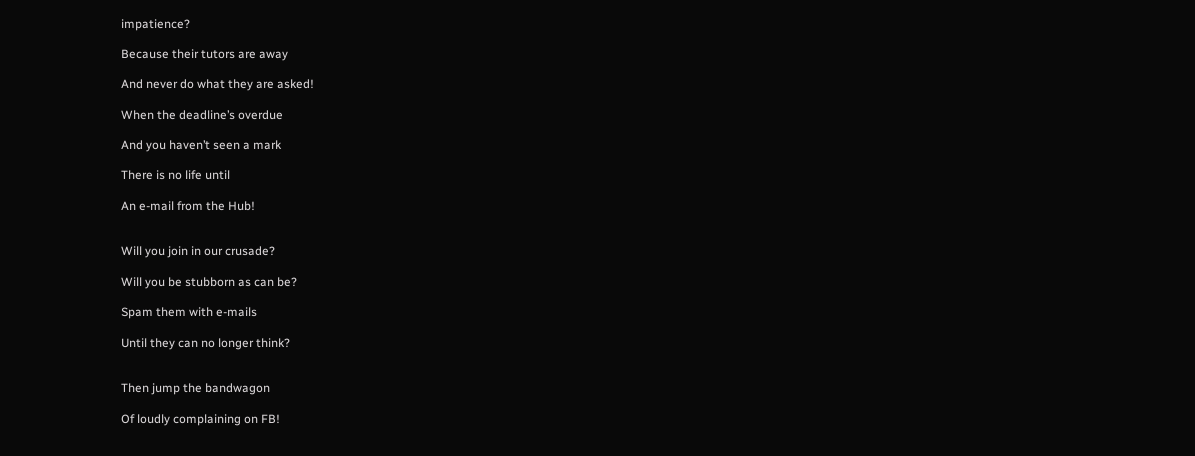impatience?

Because their tutors are away

And never do what they are asked!

When the deadline’s overdue

And you haven’t seen a mark

There is no life until

An e-mail from the Hub!


Will you join in our crusade?

Will you be stubborn as can be?

Spam them with e-mails

Until they can no longer think?


Then jump the bandwagon

Of loudly complaining on FB!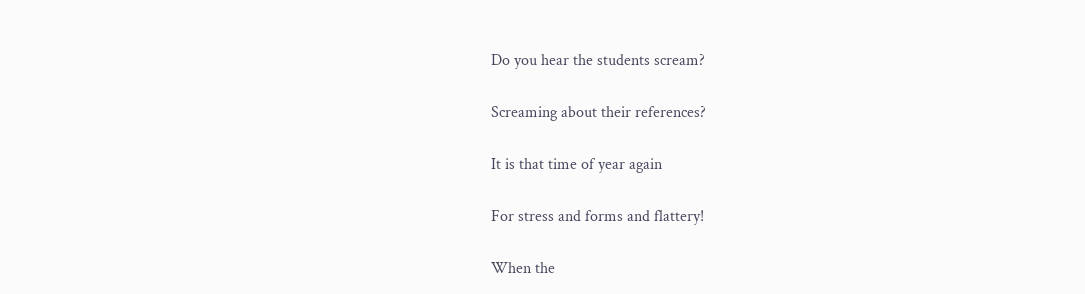Do you hear the students scream?

Screaming about their references?

It is that time of year again

For stress and forms and flattery!

When the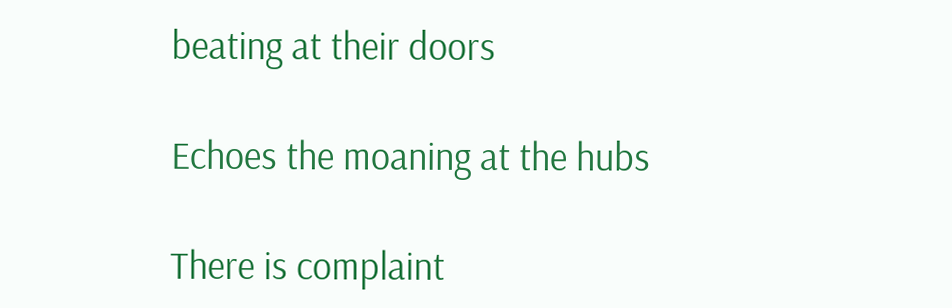beating at their doors

Echoes the moaning at the hubs

There is complaint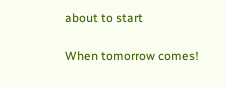about to start

When tomorrow comes!